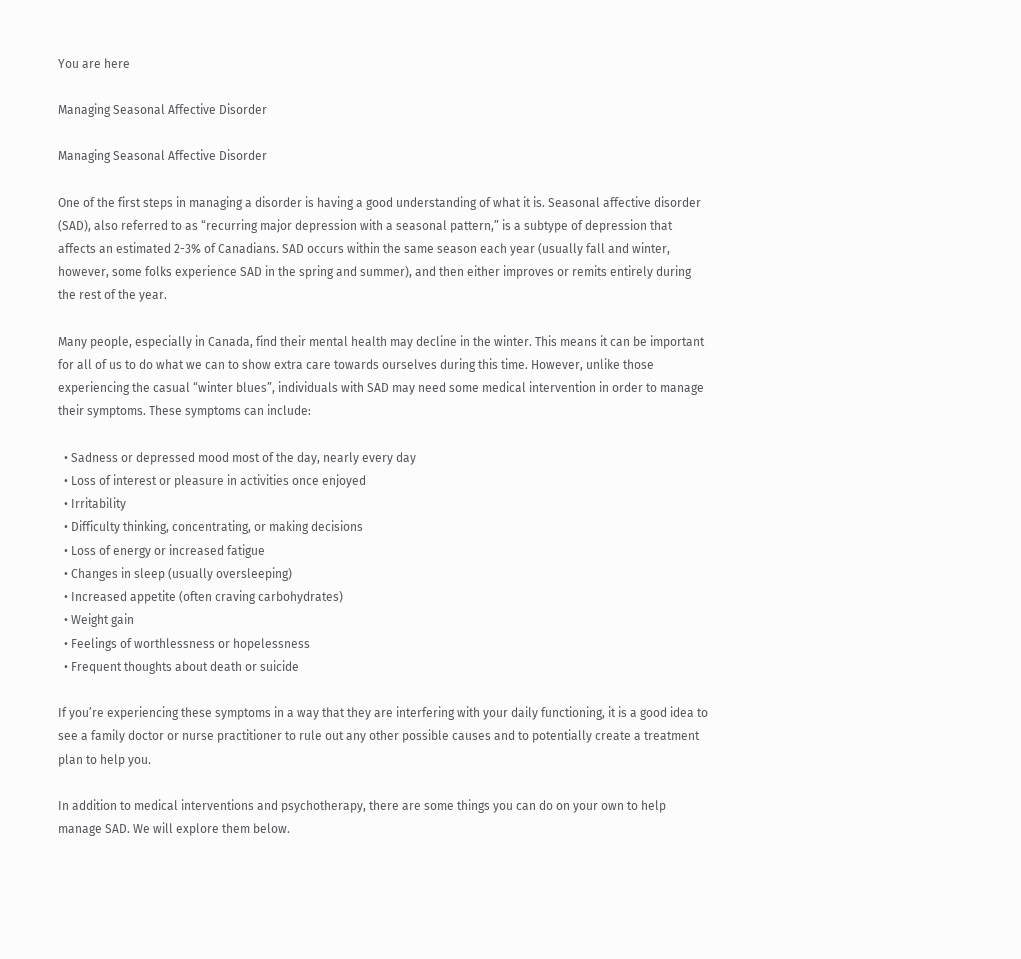You are here

Managing Seasonal Affective Disorder

Managing Seasonal Affective Disorder

One of the first steps in managing a disorder is having a good understanding of what it is. Seasonal affective disorder (SAD), also referred to as “recurring major depression with a seasonal pattern,” is a subtype of depression that affects an estimated 2-3% of Canadians. SAD occurs within the same season each year (usually fall and winter, however, some folks experience SAD in the spring and summer), and then either improves or remits entirely during the rest of the year.

Many people, especially in Canada, find their mental health may decline in the winter. This means it can be important for all of us to do what we can to show extra care towards ourselves during this time. However, unlike those experiencing the casual “winter blues”, individuals with SAD may need some medical intervention in order to manage their symptoms. These symptoms can include:

  • Sadness or depressed mood most of the day, nearly every day
  • Loss of interest or pleasure in activities once enjoyed
  • Irritability
  • Difficulty thinking, concentrating, or making decisions
  • Loss of energy or increased fatigue
  • Changes in sleep (usually oversleeping)
  • Increased appetite (often craving carbohydrates)
  • Weight gain
  • Feelings of worthlessness or hopelessness
  • Frequent thoughts about death or suicide

If you’re experiencing these symptoms in a way that they are interfering with your daily functioning, it is a good idea to see a family doctor or nurse practitioner to rule out any other possible causes and to potentially create a treatment plan to help you.

In addition to medical interventions and psychotherapy, there are some things you can do on your own to help manage SAD. We will explore them below.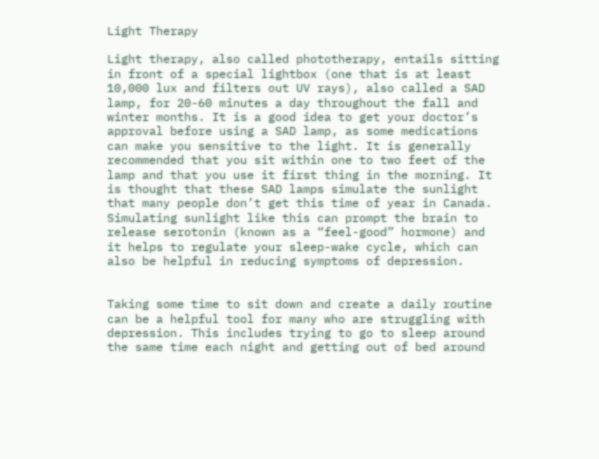Light Therapy

Light therapy, also called phototherapy, entails sitting in front of a special lightbox (one that is at least 10,000 lux and filters out UV rays), also called a SAD lamp, for 20-60 minutes a day throughout the fall and winter months. It is a good idea to get your doctor’s approval before using a SAD lamp, as some medications can make you sensitive to the light. It is generally recommended that you sit within one to two feet of the lamp and that you use it first thing in the morning. It is thought that these SAD lamps simulate the sunlight that many people don’t get this time of year in Canada. Simulating sunlight like this can prompt the brain to release serotonin (known as a “feel-good” hormone) and it helps to regulate your sleep-wake cycle, which can also be helpful in reducing symptoms of depression.


Taking some time to sit down and create a daily routine can be a helpful tool for many who are struggling with depression. This includes trying to go to sleep around the same time each night and getting out of bed around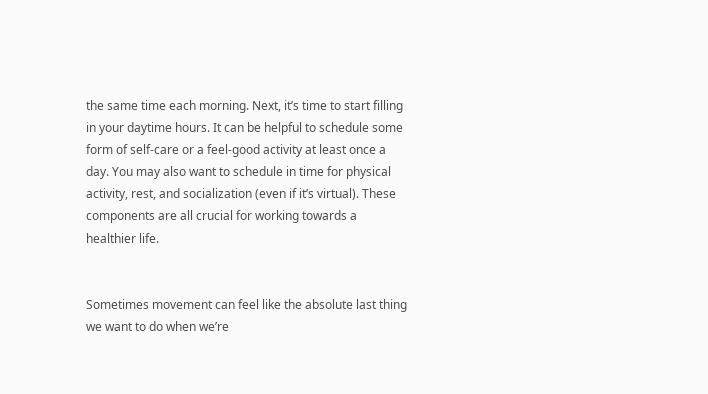the same time each morning. Next, it’s time to start filling in your daytime hours. It can be helpful to schedule some form of self-care or a feel-good activity at least once a day. You may also want to schedule in time for physical activity, rest, and socialization (even if it’s virtual). These components are all crucial for working towards a healthier life.


Sometimes movement can feel like the absolute last thing we want to do when we’re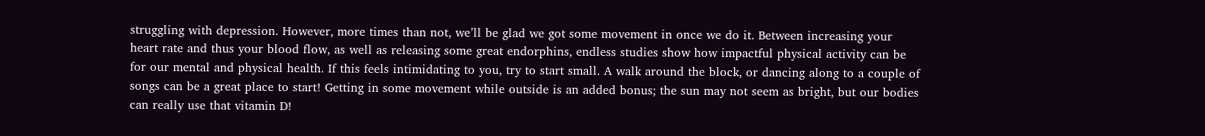struggling with depression. However, more times than not, we’ll be glad we got some movement in once we do it. Between increasing your heart rate and thus your blood flow, as well as releasing some great endorphins, endless studies show how impactful physical activity can be for our mental and physical health. If this feels intimidating to you, try to start small. A walk around the block, or dancing along to a couple of songs can be a great place to start! Getting in some movement while outside is an added bonus; the sun may not seem as bright, but our bodies can really use that vitamin D!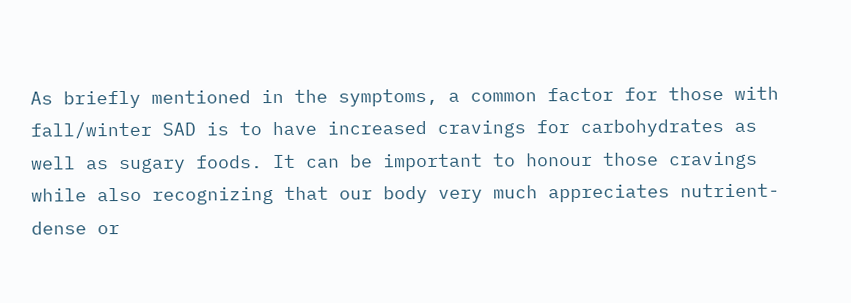As briefly mentioned in the symptoms, a common factor for those with fall/winter SAD is to have increased cravings for carbohydrates as well as sugary foods. It can be important to honour those cravings while also recognizing that our body very much appreciates nutrient-dense or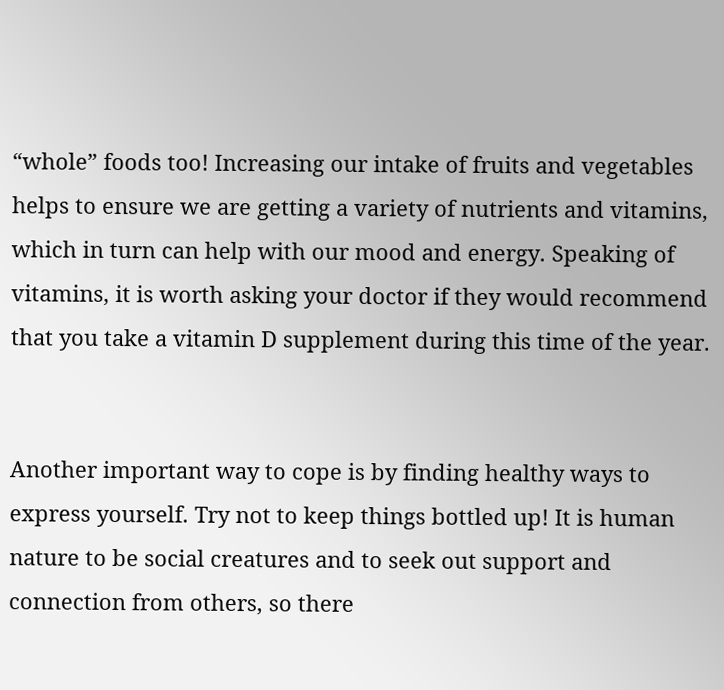“whole” foods too! Increasing our intake of fruits and vegetables helps to ensure we are getting a variety of nutrients and vitamins, which in turn can help with our mood and energy. Speaking of vitamins, it is worth asking your doctor if they would recommend that you take a vitamin D supplement during this time of the year.


Another important way to cope is by finding healthy ways to express yourself. Try not to keep things bottled up! It is human nature to be social creatures and to seek out support and connection from others, so there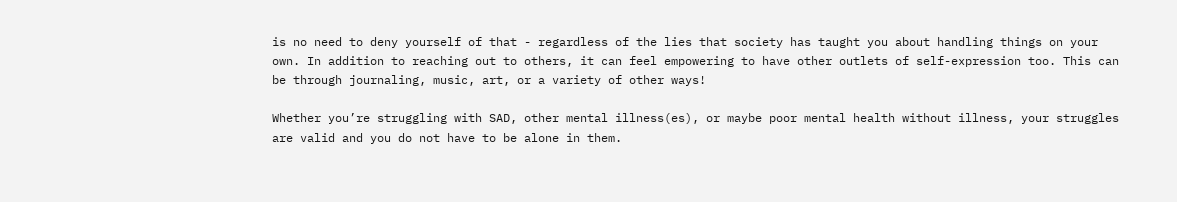is no need to deny yourself of that - regardless of the lies that society has taught you about handling things on your own. In addition to reaching out to others, it can feel empowering to have other outlets of self-expression too. This can be through journaling, music, art, or a variety of other ways!

Whether you’re struggling with SAD, other mental illness(es), or maybe poor mental health without illness, your struggles are valid and you do not have to be alone in them.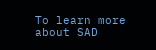To learn more about SAD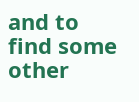and to find some other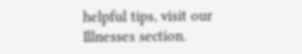helpful tips, visit our Illnesses section.